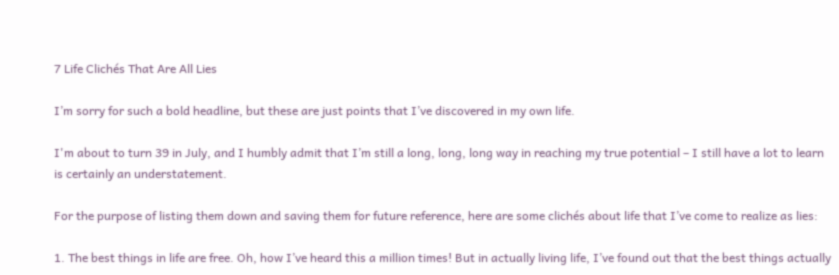7 Life Clichés That Are All Lies

I’m sorry for such a bold headline, but these are just points that I’ve discovered in my own life.

I'm about to turn 39 in July, and I humbly admit that I’m still a long, long, long way in reaching my true potential – I still have a lot to learn is certainly an understatement.

For the purpose of listing them down and saving them for future reference, here are some clichés about life that I’ve come to realize as lies:

1. The best things in life are free. Oh, how I’ve heard this a million times! But in actually living life, I’ve found out that the best things actually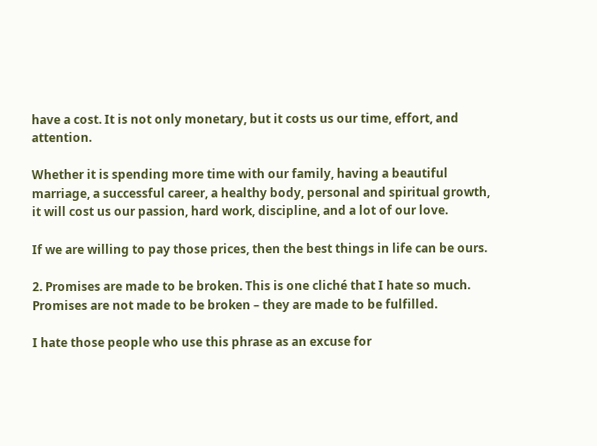have a cost. It is not only monetary, but it costs us our time, effort, and attention.

Whether it is spending more time with our family, having a beautiful marriage, a successful career, a healthy body, personal and spiritual growth, it will cost us our passion, hard work, discipline, and a lot of our love.

If we are willing to pay those prices, then the best things in life can be ours.

2. Promises are made to be broken. This is one cliché that I hate so much. Promises are not made to be broken – they are made to be fulfilled.

I hate those people who use this phrase as an excuse for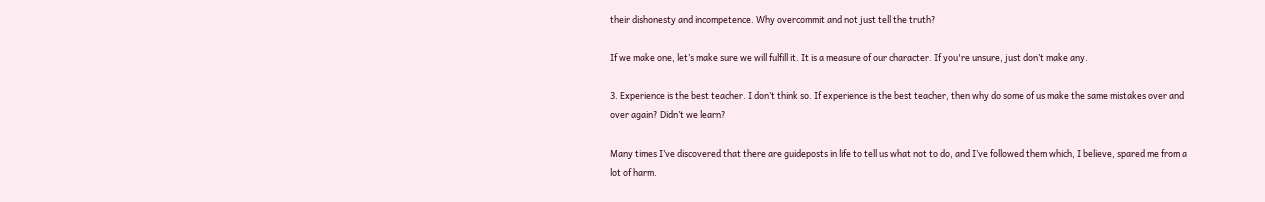their dishonesty and incompetence. Why overcommit and not just tell the truth?

If we make one, let’s make sure we will fulfill it. It is a measure of our character. If you're unsure, just don’t make any.

3. Experience is the best teacher. I don’t think so. If experience is the best teacher, then why do some of us make the same mistakes over and over again? Didn’t we learn?

Many times I’ve discovered that there are guideposts in life to tell us what not to do, and I’ve followed them which, I believe, spared me from a lot of harm.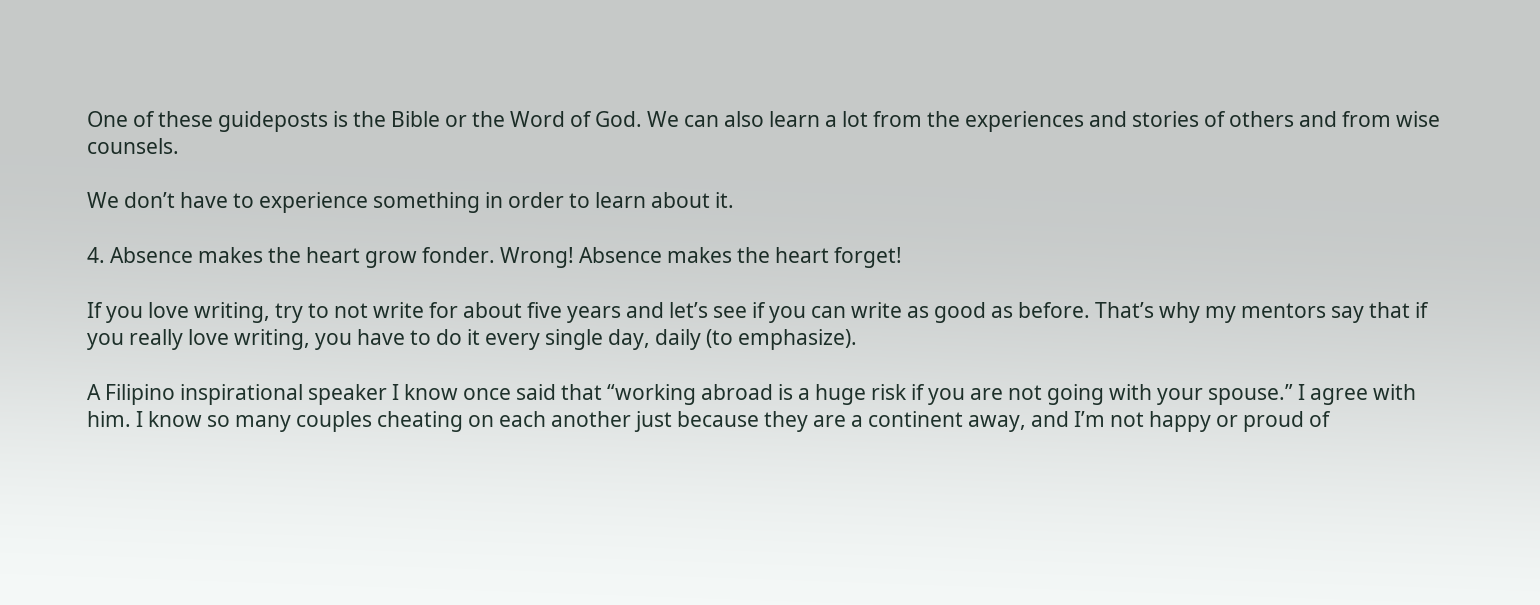One of these guideposts is the Bible or the Word of God. We can also learn a lot from the experiences and stories of others and from wise counsels.

We don’t have to experience something in order to learn about it.

4. Absence makes the heart grow fonder. Wrong! Absence makes the heart forget!

If you love writing, try to not write for about five years and let’s see if you can write as good as before. That’s why my mentors say that if you really love writing, you have to do it every single day, daily (to emphasize).

A Filipino inspirational speaker I know once said that “working abroad is a huge risk if you are not going with your spouse.” I agree with him. I know so many couples cheating on each another just because they are a continent away, and I’m not happy or proud of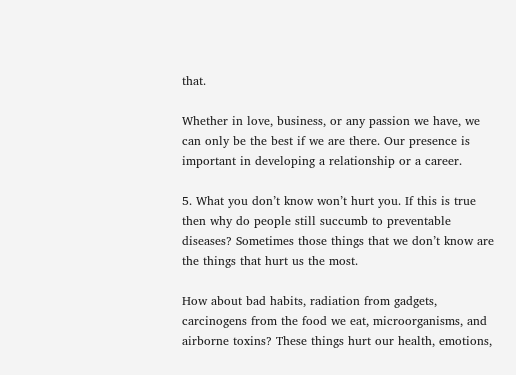that.

Whether in love, business, or any passion we have, we can only be the best if we are there. Our presence is important in developing a relationship or a career.

5. What you don’t know won’t hurt you. If this is true then why do people still succumb to preventable diseases? Sometimes those things that we don’t know are the things that hurt us the most.

How about bad habits, radiation from gadgets, carcinogens from the food we eat, microorganisms, and airborne toxins? These things hurt our health, emotions,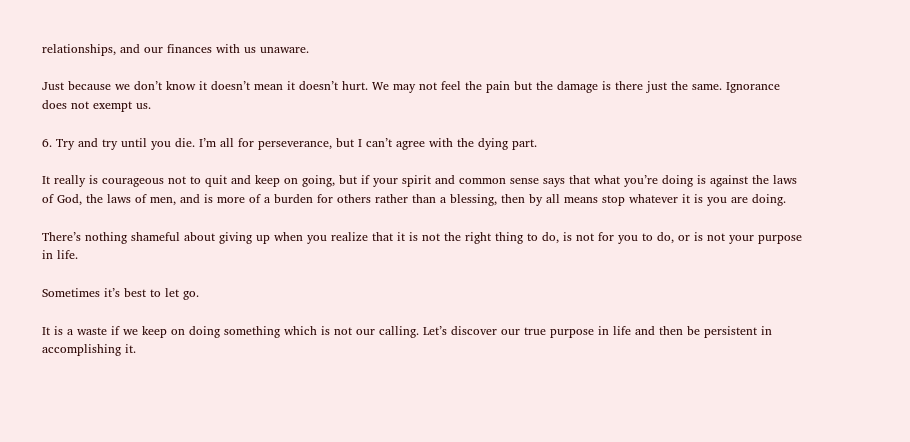relationships, and our finances with us unaware.

Just because we don’t know it doesn’t mean it doesn’t hurt. We may not feel the pain but the damage is there just the same. Ignorance does not exempt us.

6. Try and try until you die. I’m all for perseverance, but I can’t agree with the dying part.

It really is courageous not to quit and keep on going, but if your spirit and common sense says that what you’re doing is against the laws of God, the laws of men, and is more of a burden for others rather than a blessing, then by all means stop whatever it is you are doing.

There’s nothing shameful about giving up when you realize that it is not the right thing to do, is not for you to do, or is not your purpose in life.

Sometimes it’s best to let go.

It is a waste if we keep on doing something which is not our calling. Let’s discover our true purpose in life and then be persistent in accomplishing it.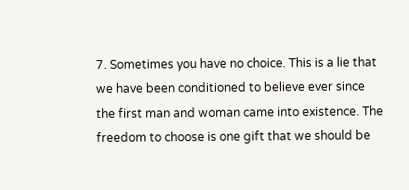7. Sometimes you have no choice. This is a lie that we have been conditioned to believe ever since the first man and woman came into existence. The freedom to choose is one gift that we should be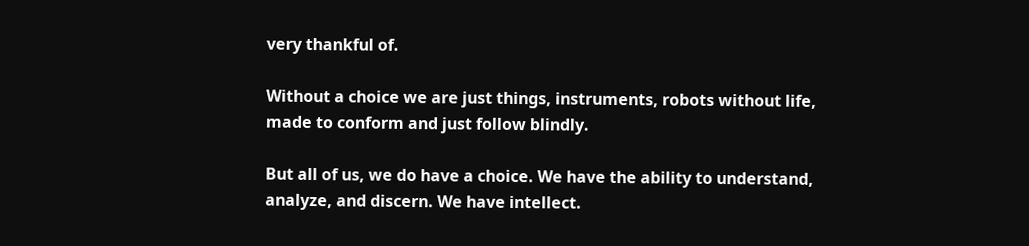very thankful of.

Without a choice we are just things, instruments, robots without life, made to conform and just follow blindly.

But all of us, we do have a choice. We have the ability to understand, analyze, and discern. We have intellect.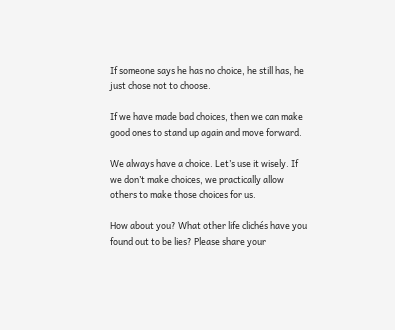If someone says he has no choice, he still has, he just chose not to choose.

If we have made bad choices, then we can make good ones to stand up again and move forward.

We always have a choice. Let’s use it wisely. If we don’t make choices, we practically allow others to make those choices for us.

How about you? What other life clichés have you found out to be lies? Please share your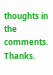thoughts in the comments. Thanks.